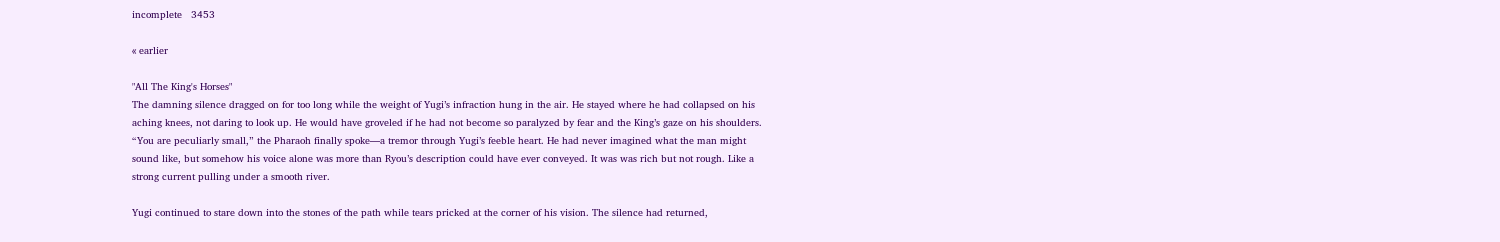incomplete   3453

« earlier

"All The King's Horses"
The damning silence dragged on for too long while the weight of Yugi’s infraction hung in the air. He stayed where he had collapsed on his aching knees, not daring to look up. He would have groveled if he had not become so paralyzed by fear and the King’s gaze on his shoulders. “You are peculiarly small,” the Pharaoh finally spoke—a tremor through Yugi’s feeble heart. He had never imagined what the man might sound like, but somehow his voice alone was more than Ryou’s description could have ever conveyed. It was was rich but not rough. Like a strong current pulling under a smooth river.

Yugi continued to stare down into the stones of the path while tears pricked at the corner of his vision. The silence had returned,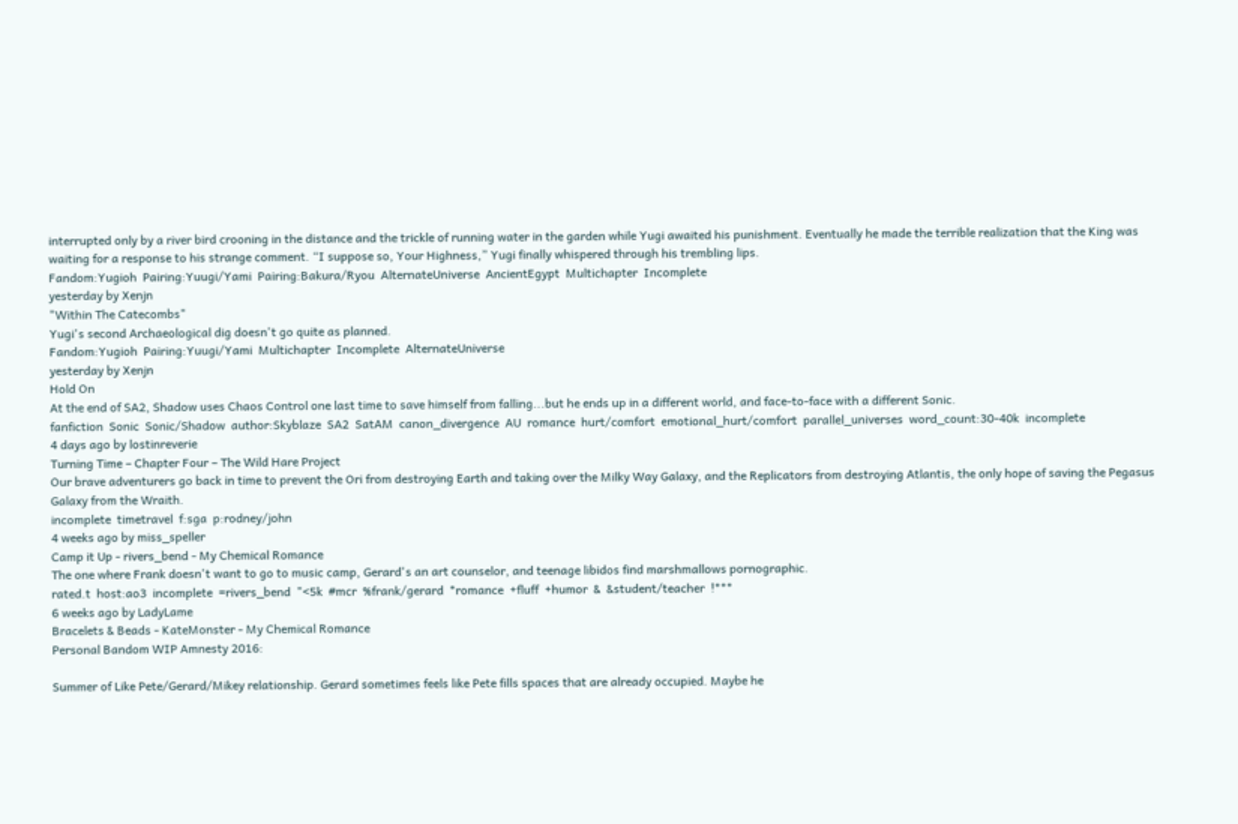interrupted only by a river bird crooning in the distance and the trickle of running water in the garden while Yugi awaited his punishment. Eventually he made the terrible realization that the King was waiting for a response to his strange comment. “I suppose so, Your Highness,” Yugi finally whispered through his trembling lips.
Fandom:Yugioh  Pairing:Yuugi/Yami  Pairing:Bakura/Ryou  AlternateUniverse  AncientEgypt  Multichapter  Incomplete
yesterday by Xenjn
"Within The Catecombs"
Yugi's second Archaeological dig doesn't go quite as planned.
Fandom:Yugioh  Pairing:Yuugi/Yami  Multichapter  Incomplete  AlternateUniverse
yesterday by Xenjn
Hold On
At the end of SA2, Shadow uses Chaos Control one last time to save himself from falling...but he ends up in a different world, and face-to-face with a different Sonic.
fanfiction  Sonic  Sonic/Shadow  author:Skyblaze  SA2  SatAM  canon_divergence  AU  romance  hurt/comfort  emotional_hurt/comfort  parallel_universes  word_count:30-40k  incomplete
4 days ago by lostinreverie
Turning Time – Chapter Four – The Wild Hare Project
Our brave adventurers go back in time to prevent the Ori from destroying Earth and taking over the Milky Way Galaxy, and the Replicators from destroying Atlantis, the only hope of saving the Pegasus Galaxy from the Wraith.
incomplete  timetravel  f:sga  p:rodney/john
4 weeks ago by miss_speller
Camp it Up - rivers_bend - My Chemical Romance
The one where Frank doesn't want to go to music camp, Gerard's an art counselor, and teenage libidos find marshmallows pornographic.
rated.t  host:ao3  incomplete  =rivers_bend  "<5k  #mcr  %frank/gerard  *romance  +fluff  +humor  &  &student/teacher  !***
6 weeks ago by LadyLame
Bracelets & Beads - KateMonster - My Chemical Romance
Personal Bandom WIP Amnesty 2016:

Summer of Like Pete/Gerard/Mikey relationship. Gerard sometimes feels like Pete fills spaces that are already occupied. Maybe he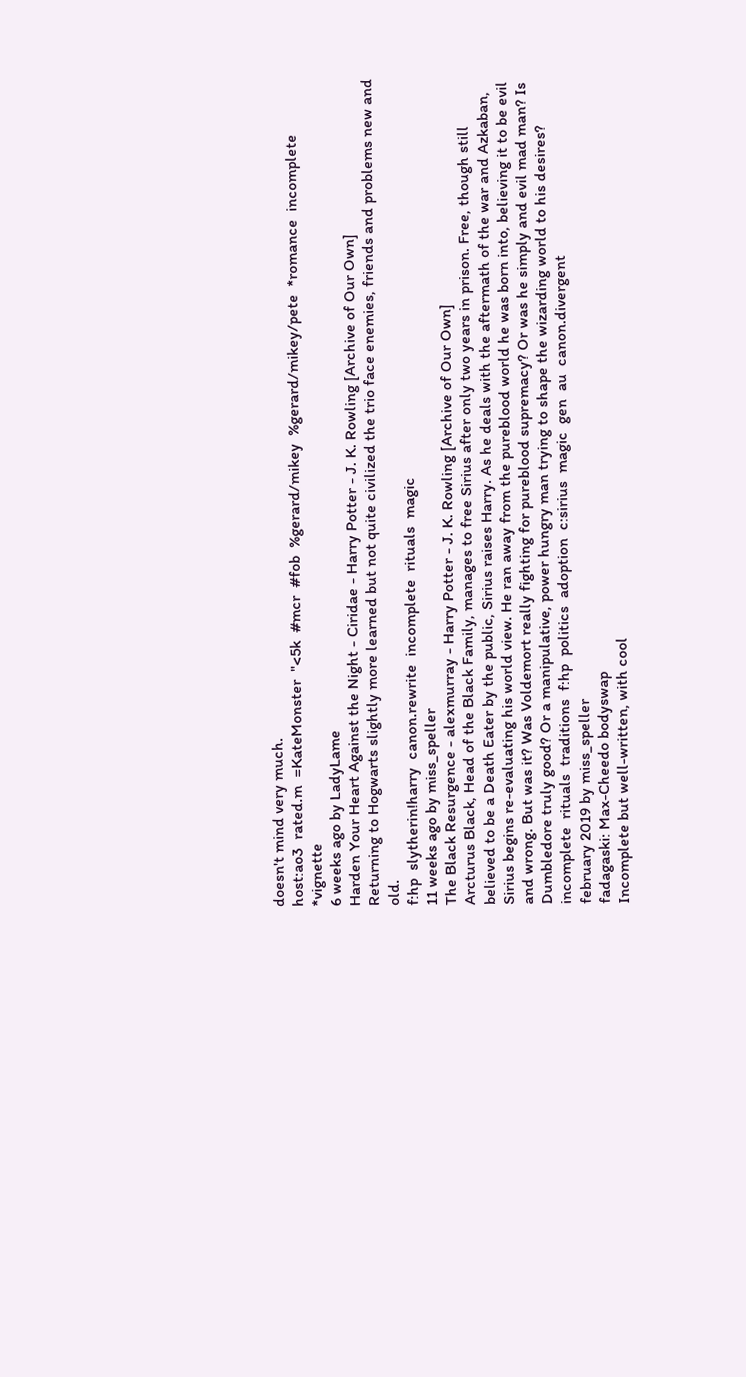doesn't mind very much.
host:ao3  rated.m  =KateMonster  "<5k  #mcr  #fob  %gerard/mikey  %gerard/mikey/pete  *romance  incomplete  *vignette
6 weeks ago by LadyLame
Harden Your Heart Against the Night - Ciridae - Harry Potter - J. K. Rowling [Archive of Our Own]
Returning to Hogwarts slightly more learned but not quite civilized the trio face enemies, friends and problems new and old.
f:hp  slytherin!harry  canon.rewrite  incomplete  rituals  magic
11 weeks ago by miss_speller
The Black Resurgence - alexmurray - Harry Potter - J. K. Rowling [Archive of Our Own]
Arcturus Black, Head of the Black Family, manages to free Sirius after only two years in prison. Free, though still believed to be a Death Eater by the public, Sirius raises Harry. As he deals with the aftermath of the war and Azkaban, Sirius begins re-evaluating his world view. He ran away from the pureblood world he was born into, believing it to be evil and wrong. But was it? Was Voldemort really fighting for pureblood supremacy? Or was he simply and evil mad man? Is Dumbledore truly good? Or a manipulative, power hungry man trying to shape the wizarding world to his desires?
incomplete  rituals  traditions  f:hp  politics  adoption  c:sirius  magic  gen  au  canon.divergent
february 2019 by miss_speller
fadagaski: Max-Cheedo bodyswap
Incomplete but well-written, with cool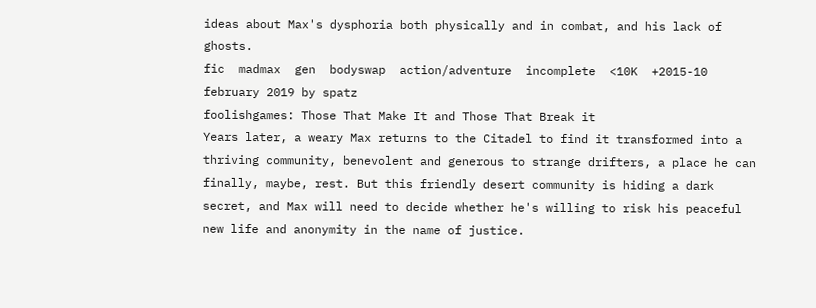ideas about Max's dysphoria both physically and in combat, and his lack of ghosts.
fic  madmax  gen  bodyswap  action/adventure  incomplete  <10K  +2015-10
february 2019 by spatz
foolishgames: Those That Make It and Those That Break it
Years later, a weary Max returns to the Citadel to find it transformed into a thriving community, benevolent and generous to strange drifters, a place he can finally, maybe, rest. But this friendly desert community is hiding a dark secret, and Max will need to decide whether he's willing to risk his peaceful new life and anonymity in the name of justice.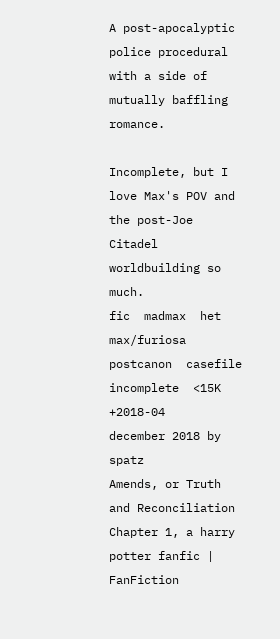A post-apocalyptic police procedural with a side of mutually baffling romance.

Incomplete, but I love Max's POV and the post-Joe Citadel worldbuilding so much.
fic  madmax  het  max/furiosa  postcanon  casefile  incomplete  <15K  +2018-04
december 2018 by spatz
Amends, or Truth and Reconciliation Chapter 1, a harry potter fanfic | FanFiction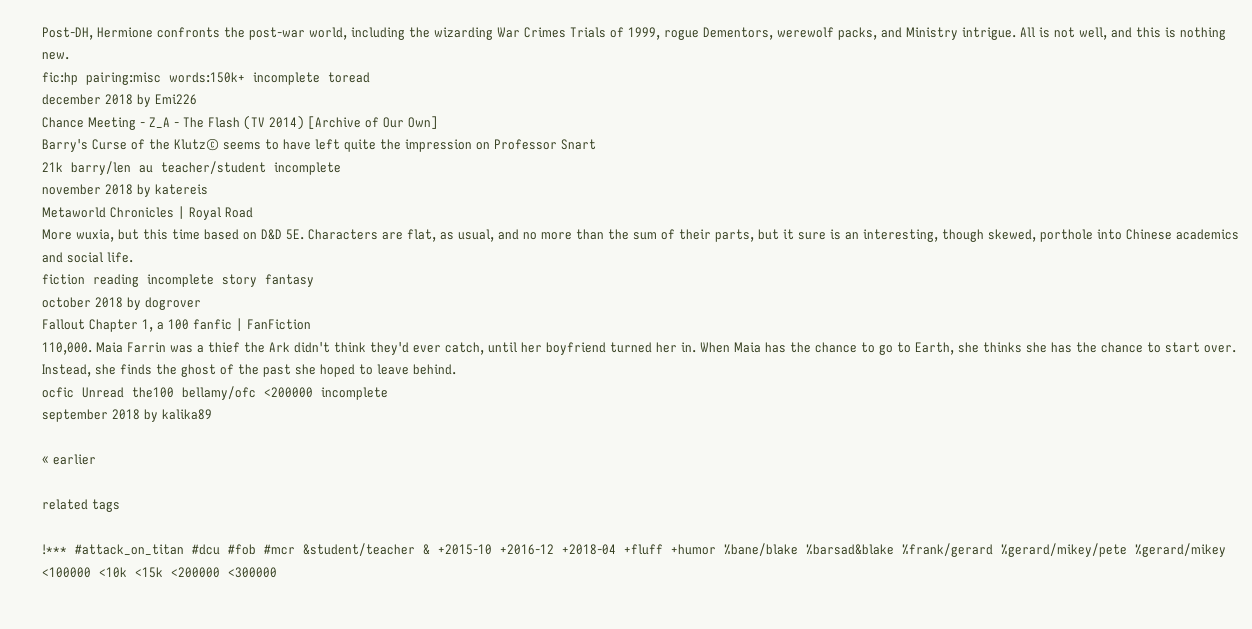Post-DH, Hermione confronts the post-war world, including the wizarding War Crimes Trials of 1999, rogue Dementors, werewolf packs, and Ministry intrigue. All is not well, and this is nothing new.
fic:hp  pairing:misc  words:150k+  incomplete  toread
december 2018 by Emi226
Chance Meeting - Z_A - The Flash (TV 2014) [Archive of Our Own]
Barry's Curse of the Klutz© seems to have left quite the impression on Professor Snart
21k  barry/len  au  teacher/student  incomplete
november 2018 by katereis
Metaworld Chronicles | Royal Road
More wuxia, but this time based on D&D 5E. Characters are flat, as usual, and no more than the sum of their parts, but it sure is an interesting, though skewed, porthole into Chinese academics and social life.
fiction  reading  incomplete  story  fantasy
october 2018 by dogrover
Fallout Chapter 1, a 100 fanfic | FanFiction
110,000. Maia Farrin was a thief the Ark didn't think they'd ever catch, until her boyfriend turned her in. When Maia has the chance to go to Earth, she thinks she has the chance to start over. Instead, she finds the ghost of the past she hoped to leave behind.
ocfic  Unread  the100  bellamy/ofc  <200000  incomplete
september 2018 by kalika89

« earlier

related tags

!***  #attack_on_titan  #dcu  #fob  #mcr  &student/teacher  &  +2015-10  +2016-12  +2018-04  +fluff  +humor  %bane/blake  %barsad&blake  %frank/gerard  %gerard/mikey/pete  %gerard/mikey  <100000  <10k  <15k  <200000  <300000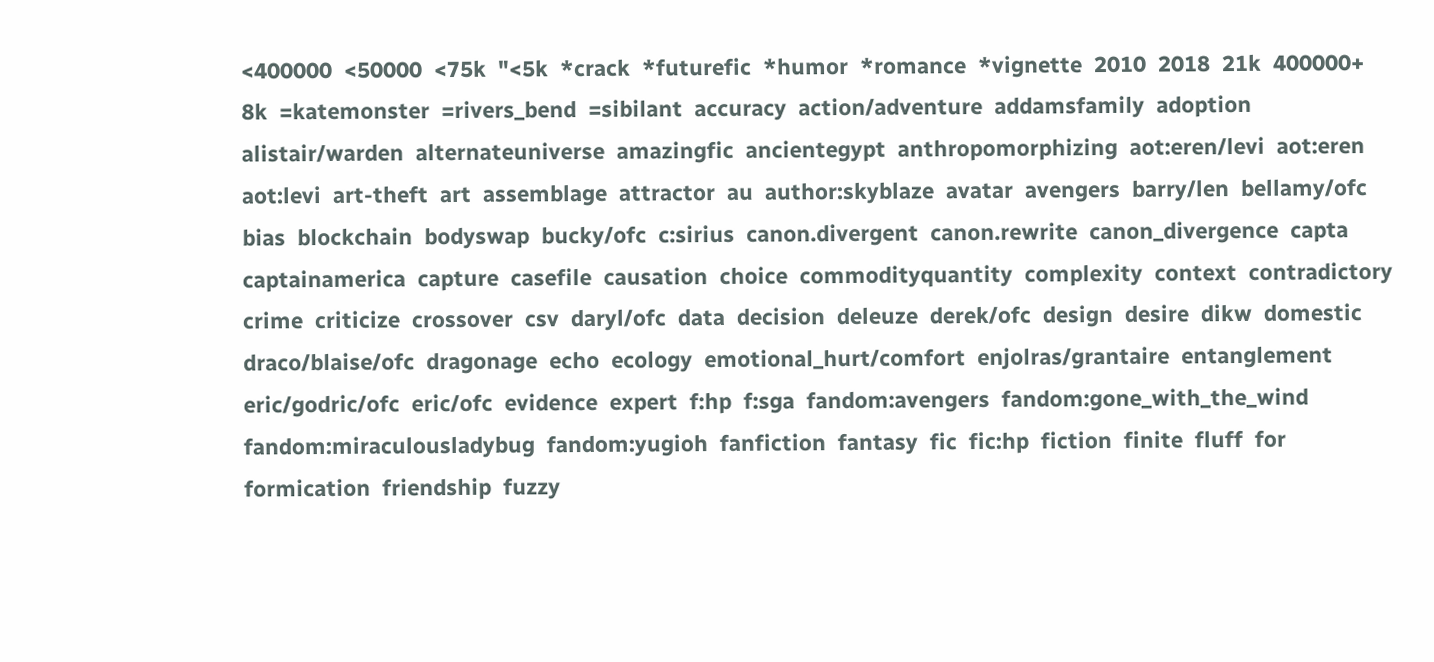<400000  <50000  <75k  "<5k  *crack  *futurefic  *humor  *romance  *vignette  2010  2018  21k  400000+  8k  =katemonster  =rivers_bend  =sibilant  accuracy  action/adventure  addamsfamily  adoption  alistair/warden  alternateuniverse  amazingfic  ancientegypt  anthropomorphizing  aot:eren/levi  aot:eren  aot:levi  art-theft  art  assemblage  attractor  au  author:skyblaze  avatar  avengers  barry/len  bellamy/ofc  bias  blockchain  bodyswap  bucky/ofc  c:sirius  canon.divergent  canon.rewrite  canon_divergence  capta  captainamerica  capture  casefile  causation  choice  commodityquantity  complexity  context  contradictory  crime  criticize  crossover  csv  daryl/ofc  data  decision  deleuze  derek/ofc  design  desire  dikw  domestic  draco/blaise/ofc  dragonage  echo  ecology  emotional_hurt/comfort  enjolras/grantaire  entanglement  eric/godric/ofc  eric/ofc  evidence  expert  f:hp  f:sga  fandom:avengers  fandom:gone_with_the_wind  fandom:miraculousladybug  fandom:yugioh  fanfiction  fantasy  fic  fic:hp  fiction  finite  fluff  for  formication  friendship  fuzzy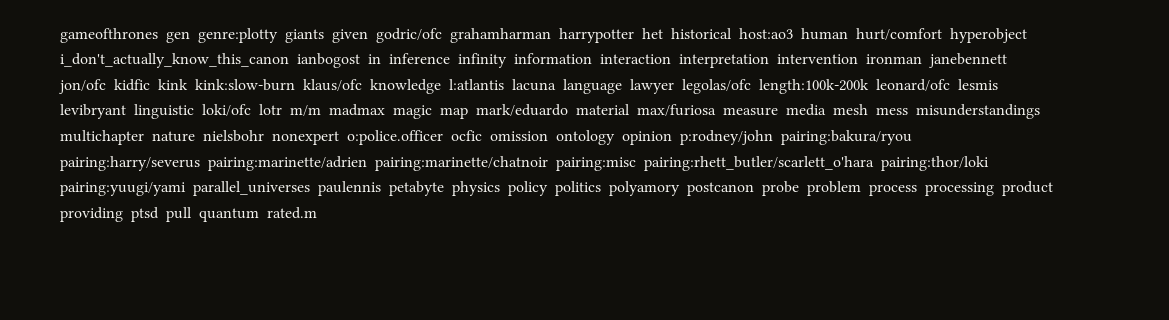gameofthrones  gen  genre:plotty  giants  given  godric/ofc  grahamharman  harrypotter  het  historical  host:ao3  human  hurt/comfort  hyperobject  i_don't_actually_know_this_canon  ianbogost  in  inference  infinity  information  interaction  interpretation  intervention  ironman  janebennett  jon/ofc  kidfic  kink  kink:slow-burn  klaus/ofc  knowledge  l:atlantis  lacuna  language  lawyer  legolas/ofc  length:100k-200k  leonard/ofc  lesmis  levibryant  linguistic  loki/ofc  lotr  m/m  madmax  magic  map  mark/eduardo  material  max/furiosa  measure  media  mesh  mess  misunderstandings  multichapter  nature  nielsbohr  nonexpert  o:police.officer  ocfic  omission  ontology  opinion  p:rodney/john  pairing:bakura/ryou  pairing:harry/severus  pairing:marinette/adrien  pairing:marinette/chatnoir  pairing:misc  pairing:rhett_butler/scarlett_o'hara  pairing:thor/loki  pairing:yuugi/yami  parallel_universes  paulennis  petabyte  physics  policy  politics  polyamory  postcanon  probe  problem  process  processing  product  providing  ptsd  pull  quantum  rated.m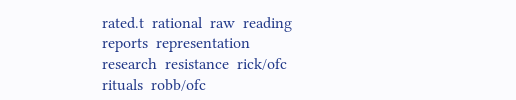rated.t  rational  raw  reading  reports  representation  research  resistance  rick/ofc  rituals  robb/ofc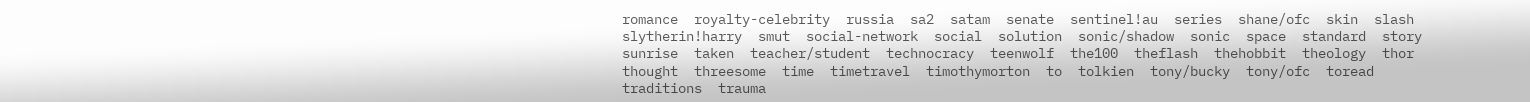romance  royalty-celebrity  russia  sa2  satam  senate  sentinel!au  series  shane/ofc  skin  slash  slytherin!harry  smut  social-network  social  solution  sonic/shadow  sonic  space  standard  story  sunrise  taken  teacher/student  technocracy  teenwolf  the100  theflash  thehobbit  theology  thor  thought  threesome  time  timetravel  timothymorton  to  tolkien  tony/bucky  tony/ofc  toread  traditions  trauma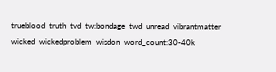trueblood  truth  tvd  tw:bondage  twd  unread  vibrantmatter  wicked  wickedproblem  wisdon  word_count:30-40k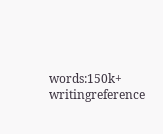words:150k+  writingreference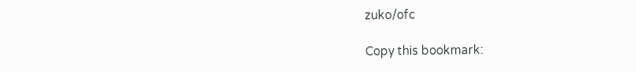zuko/ofc

Copy this bookmark: